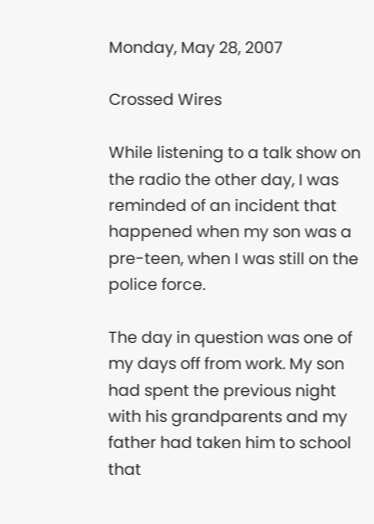Monday, May 28, 2007

Crossed Wires

While listening to a talk show on the radio the other day, I was reminded of an incident that happened when my son was a pre-teen, when I was still on the police force.

The day in question was one of my days off from work. My son had spent the previous night with his grandparents and my father had taken him to school that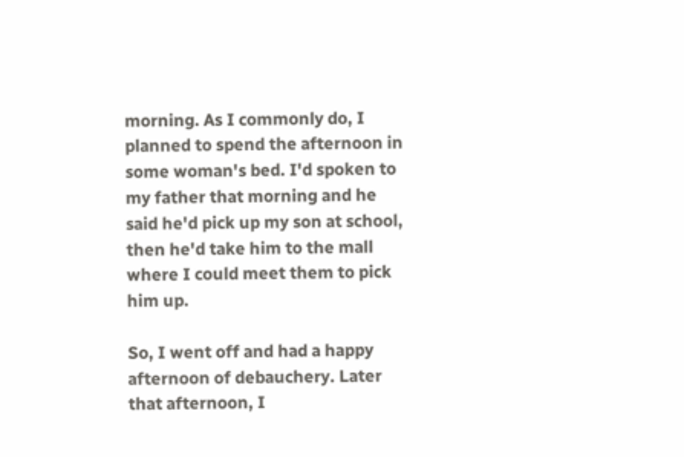morning. As I commonly do, I planned to spend the afternoon in some woman's bed. I'd spoken to my father that morning and he said he'd pick up my son at school, then he'd take him to the mall where I could meet them to pick him up.

So, I went off and had a happy afternoon of debauchery. Later that afternoon, I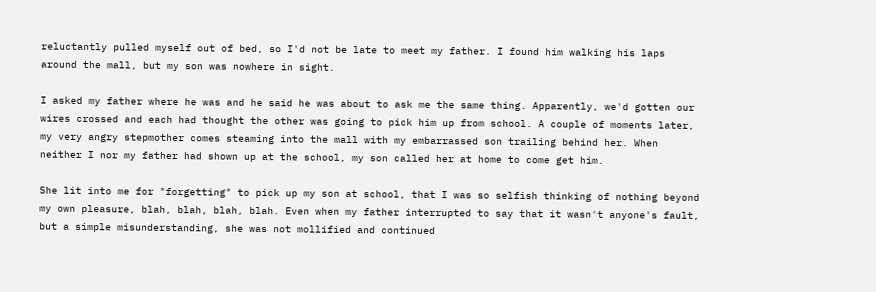reluctantly pulled myself out of bed, so I'd not be late to meet my father. I found him walking his laps around the mall, but my son was nowhere in sight.

I asked my father where he was and he said he was about to ask me the same thing. Apparently, we'd gotten our wires crossed and each had thought the other was going to pick him up from school. A couple of moments later, my very angry stepmother comes steaming into the mall with my embarrassed son trailing behind her. When neither I nor my father had shown up at the school, my son called her at home to come get him.

She lit into me for "forgetting" to pick up my son at school, that I was so selfish thinking of nothing beyond my own pleasure, blah, blah, blah, blah. Even when my father interrupted to say that it wasn't anyone's fault, but a simple misunderstanding, she was not mollified and continued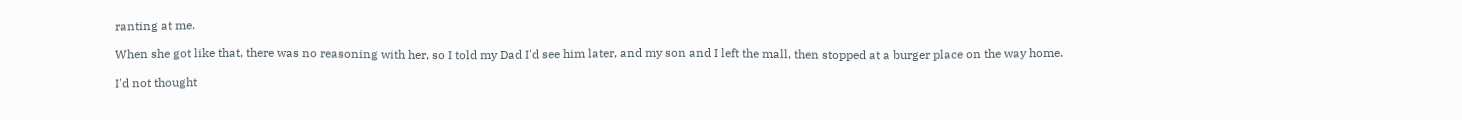ranting at me.

When she got like that, there was no reasoning with her, so I told my Dad I'd see him later, and my son and I left the mall, then stopped at a burger place on the way home.

I'd not thought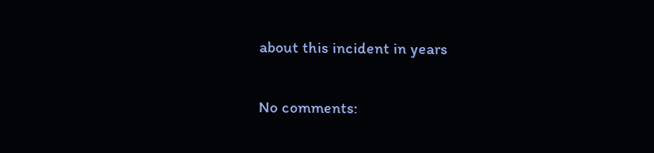about this incident in years

No comments: